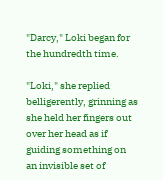"Darcy," Loki began for the hundredth time.

"Loki," she replied belligerently, grinning as she held her fingers out over her head as if guiding something on an invisible set of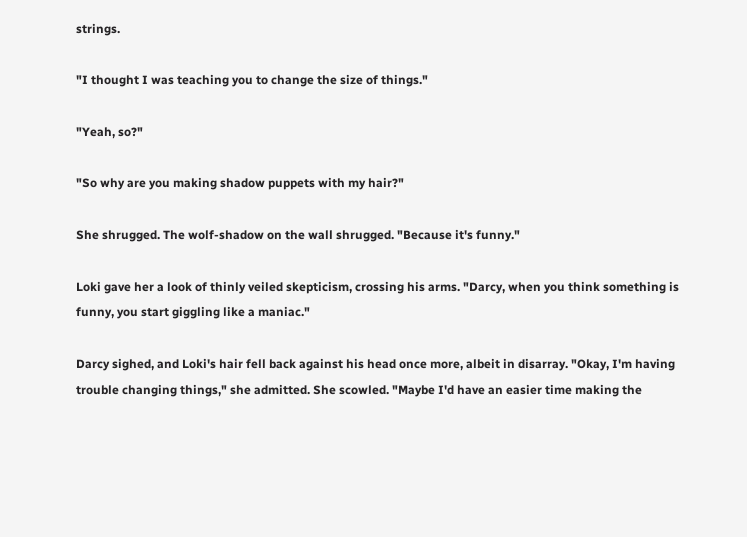strings.

"I thought I was teaching you to change the size of things."

"Yeah, so?"

"So why are you making shadow puppets with my hair?"

She shrugged. The wolf-shadow on the wall shrugged. "Because it's funny."

Loki gave her a look of thinly veiled skepticism, crossing his arms. "Darcy, when you think something is funny, you start giggling like a maniac."

Darcy sighed, and Loki's hair fell back against his head once more, albeit in disarray. "Okay, I'm having trouble changing things," she admitted. She scowled. "Maybe I'd have an easier time making the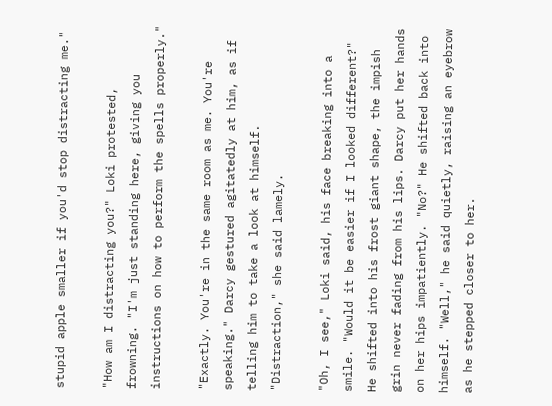stupid apple smaller if you'd stop distracting me."

"How am I distracting you?" Loki protested, frowning. "I'm just standing here, giving you instructions on how to perform the spells properly."

"Exactly. You're in the same room as me. You're speaking." Darcy gestured agitatedly at him, as if telling him to take a look at himself. "Distraction," she said lamely.

"Oh, I see," Loki said, his face breaking into a smile. "Would it be easier if I looked different?" He shifted into his frost giant shape, the impish grin never fading from his lips. Darcy put her hands on her hips impatiently. "No?" He shifted back into himself. "Well," he said quietly, raising an eyebrow as he stepped closer to her.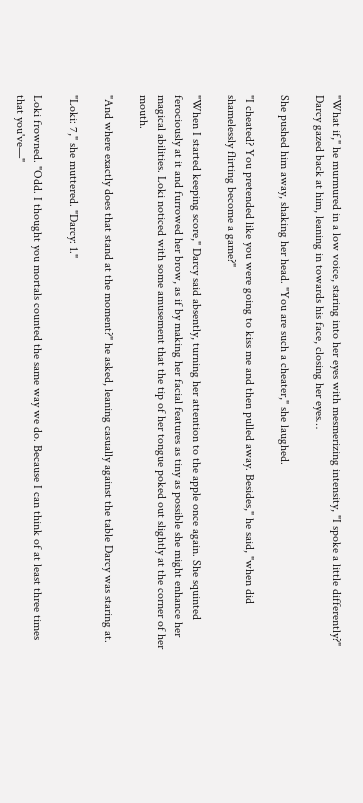"What if," he murmured in a low voice, staring into her eyes with mesmerizing intensity, "I spoke a little differently?" Darcy gazed back at him, leaning in towards his face, closing her eyes…

She pushed him away, shaking her head. "You are such a cheater," she laughed.

"I cheated? You pretended like you were going to kiss me and then pulled away. Besides," he said, "when did shamelessly flirting become a game?"

"When I started keeping score," Darcy said absently, turning her attention to the apple once again. She squinted ferociously at it and furrowed her brow, as if by making her facial features as tiny as possible she might enhance her magical abilities. Loki noticed with some amusement that the tip of her tongue poked out slightly at the corner of her mouth.

"And where exactly does that stand at the moment?" he asked, leaning casually against the table Darcy was staring at.

"Loki: 7," she muttered. "Darcy: 1."

Loki frowned. "Odd. I thought you mortals counted the same way we do. Because I can think of at least three times that you've—"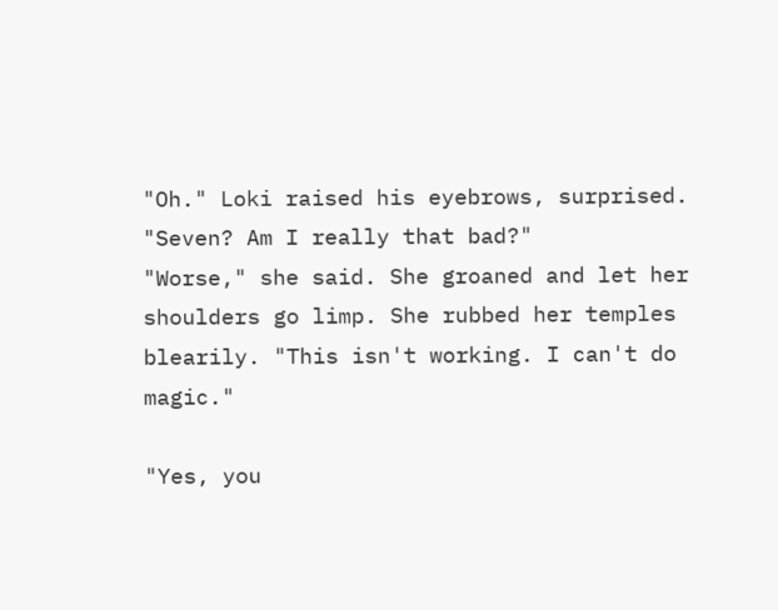"Oh." Loki raised his eyebrows, surprised. "Seven? Am I really that bad?"
"Worse," she said. She groaned and let her shoulders go limp. She rubbed her temples blearily. "This isn't working. I can't do magic."

"Yes, you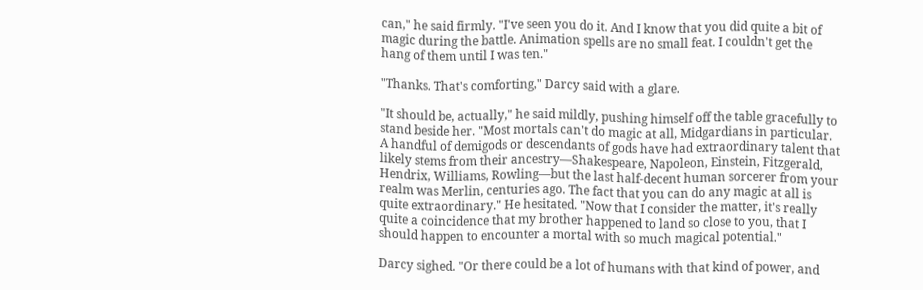can," he said firmly. "I've seen you do it. And I know that you did quite a bit of magic during the battle. Animation spells are no small feat. I couldn't get the hang of them until I was ten."

"Thanks. That's comforting," Darcy said with a glare.

"It should be, actually," he said mildly, pushing himself off the table gracefully to stand beside her. "Most mortals can't do magic at all, Midgardians in particular. A handful of demigods or descendants of gods have had extraordinary talent that likely stems from their ancestry—Shakespeare, Napoleon, Einstein, Fitzgerald, Hendrix, Williams, Rowling—but the last half-decent human sorcerer from your realm was Merlin, centuries ago. The fact that you can do any magic at all is quite extraordinary." He hesitated. "Now that I consider the matter, it's really quite a coincidence that my brother happened to land so close to you, that I should happen to encounter a mortal with so much magical potential."

Darcy sighed. "Or there could be a lot of humans with that kind of power, and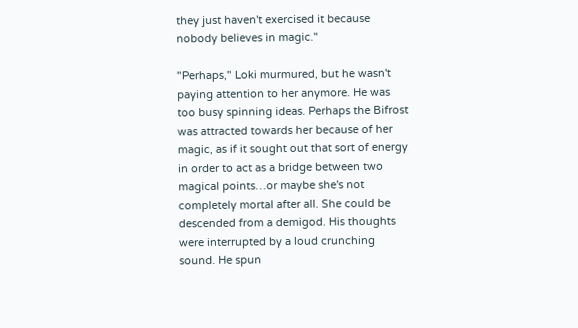they just haven't exercised it because nobody believes in magic."

"Perhaps," Loki murmured, but he wasn't paying attention to her anymore. He was too busy spinning ideas. Perhaps the Bifrost was attracted towards her because of her magic, as if it sought out that sort of energy in order to act as a bridge between two magical points…or maybe she's not completely mortal after all. She could be descended from a demigod. His thoughts were interrupted by a loud crunching sound. He spun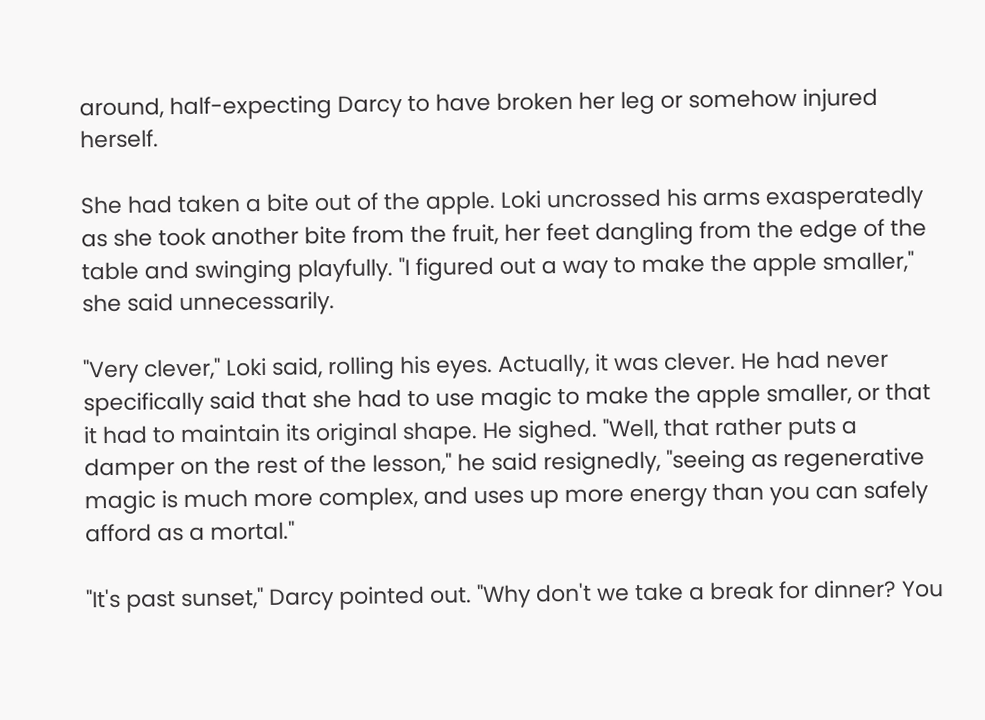around, half-expecting Darcy to have broken her leg or somehow injured herself.

She had taken a bite out of the apple. Loki uncrossed his arms exasperatedly as she took another bite from the fruit, her feet dangling from the edge of the table and swinging playfully. "I figured out a way to make the apple smaller," she said unnecessarily.

"Very clever," Loki said, rolling his eyes. Actually, it was clever. He had never specifically said that she had to use magic to make the apple smaller, or that it had to maintain its original shape. He sighed. "Well, that rather puts a damper on the rest of the lesson," he said resignedly, "seeing as regenerative magic is much more complex, and uses up more energy than you can safely afford as a mortal."

"It's past sunset," Darcy pointed out. "Why don't we take a break for dinner? You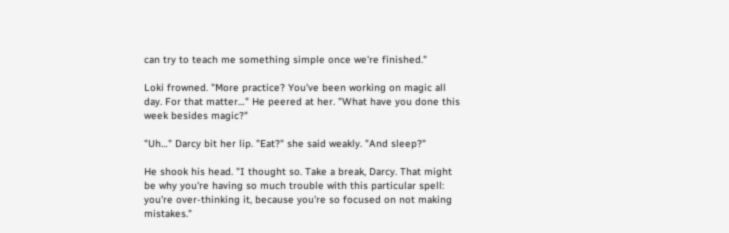can try to teach me something simple once we're finished."

Loki frowned. "More practice? You've been working on magic all day. For that matter…" He peered at her. "What have you done this week besides magic?"

"Uh…" Darcy bit her lip. "Eat?" she said weakly. "And sleep?"

He shook his head. "I thought so. Take a break, Darcy. That might be why you're having so much trouble with this particular spell: you're over-thinking it, because you're so focused on not making mistakes."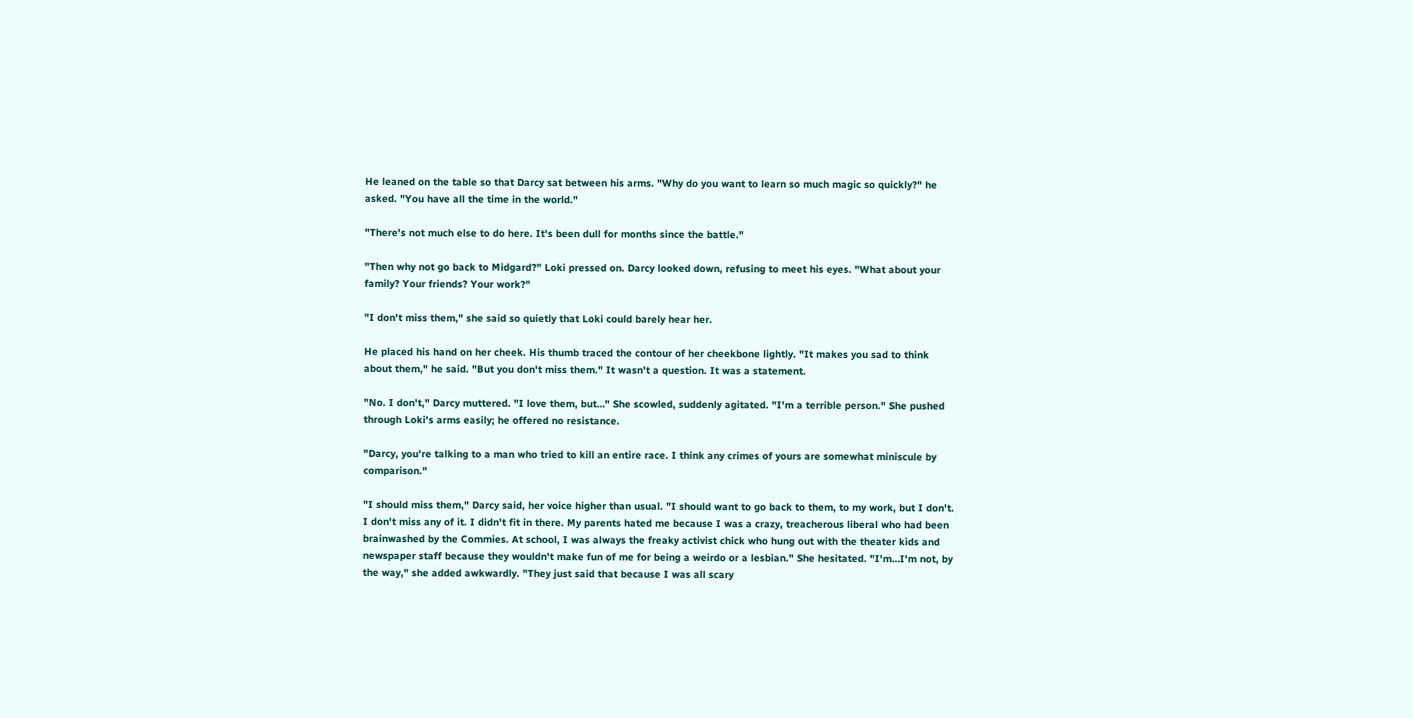He leaned on the table so that Darcy sat between his arms. "Why do you want to learn so much magic so quickly?" he asked. "You have all the time in the world."

"There's not much else to do here. It's been dull for months since the battle."

"Then why not go back to Midgard?" Loki pressed on. Darcy looked down, refusing to meet his eyes. "What about your family? Your friends? Your work?"

"I don't miss them," she said so quietly that Loki could barely hear her.

He placed his hand on her cheek. His thumb traced the contour of her cheekbone lightly. "It makes you sad to think about them," he said. "But you don't miss them." It wasn't a question. It was a statement.

"No. I don't," Darcy muttered. "I love them, but…" She scowled, suddenly agitated. "I'm a terrible person." She pushed through Loki's arms easily; he offered no resistance.

"Darcy, you're talking to a man who tried to kill an entire race. I think any crimes of yours are somewhat miniscule by comparison."

"I should miss them," Darcy said, her voice higher than usual. "I should want to go back to them, to my work, but I don't. I don't miss any of it. I didn't fit in there. My parents hated me because I was a crazy, treacherous liberal who had been brainwashed by the Commies. At school, I was always the freaky activist chick who hung out with the theater kids and newspaper staff because they wouldn't make fun of me for being a weirdo or a lesbian." She hesitated. "I'm…I'm not, by the way," she added awkwardly. "They just said that because I was all scary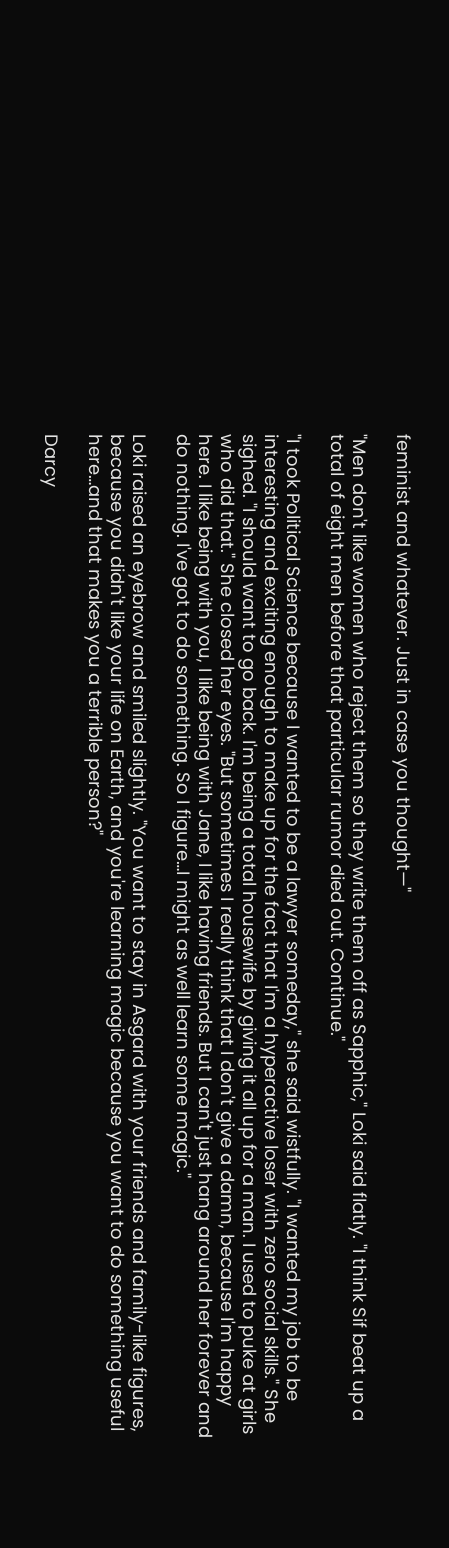feminist and whatever. Just in case you thought—"

"Men don't like women who reject them so they write them off as Sapphic," Loki said flatly. "I think Sif beat up a total of eight men before that particular rumor died out. Continue."

"I took Political Science because I wanted to be a lawyer someday," she said wistfully. "I wanted my job to be interesting and exciting enough to make up for the fact that I'm a hyperactive loser with zero social skills." She sighed. "I should want to go back. I'm being a total housewife by giving it all up for a man. I used to puke at girls who did that." She closed her eyes. "But sometimes I really think that I don't give a damn, because I'm happy here. I like being with you, I like being with Jane, I like having friends. But I can't just hang around her forever and do nothing. I've got to do something. So I figure…I might as well learn some magic."

Loki raised an eyebrow and smiled slightly. "You want to stay in Asgard with your friends and family-like figures, because you didn't like your life on Earth, and you're learning magic because you want to do something useful here…and that makes you a terrible person?"

Darcy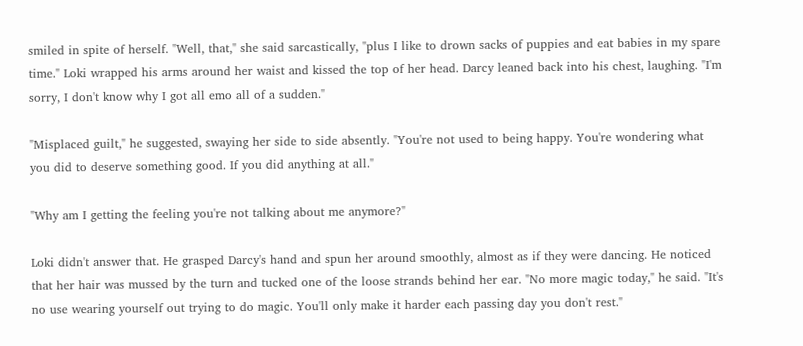smiled in spite of herself. "Well, that," she said sarcastically, "plus I like to drown sacks of puppies and eat babies in my spare time." Loki wrapped his arms around her waist and kissed the top of her head. Darcy leaned back into his chest, laughing. "I'm sorry, I don't know why I got all emo all of a sudden."

"Misplaced guilt," he suggested, swaying her side to side absently. "You're not used to being happy. You're wondering what you did to deserve something good. If you did anything at all."

"Why am I getting the feeling you're not talking about me anymore?"

Loki didn't answer that. He grasped Darcy's hand and spun her around smoothly, almost as if they were dancing. He noticed that her hair was mussed by the turn and tucked one of the loose strands behind her ear. "No more magic today," he said. "It's no use wearing yourself out trying to do magic. You'll only make it harder each passing day you don't rest."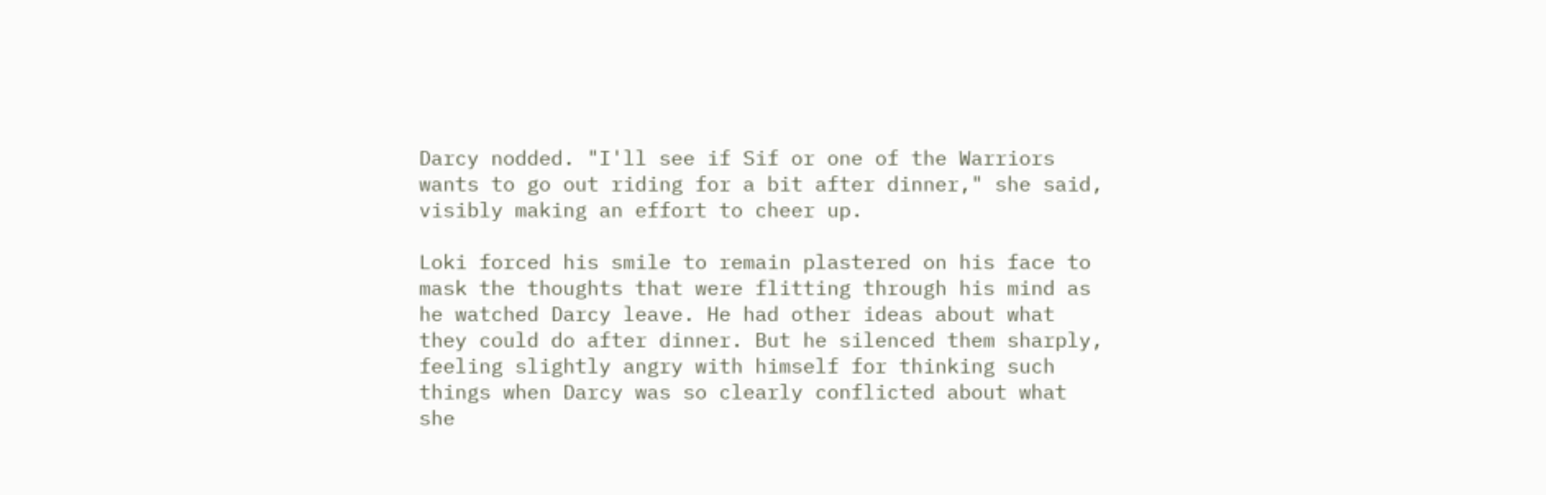Darcy nodded. "I'll see if Sif or one of the Warriors wants to go out riding for a bit after dinner," she said, visibly making an effort to cheer up.

Loki forced his smile to remain plastered on his face to mask the thoughts that were flitting through his mind as he watched Darcy leave. He had other ideas about what they could do after dinner. But he silenced them sharply, feeling slightly angry with himself for thinking such things when Darcy was so clearly conflicted about what she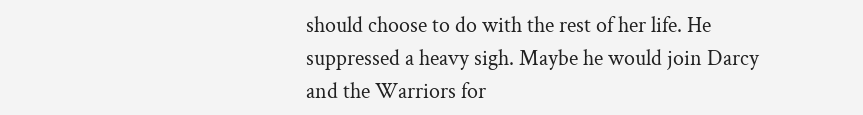should choose to do with the rest of her life. He suppressed a heavy sigh. Maybe he would join Darcy and the Warriors for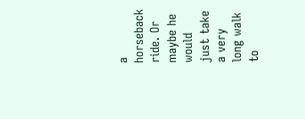a horseback ride. Or maybe he would just take a very long walk to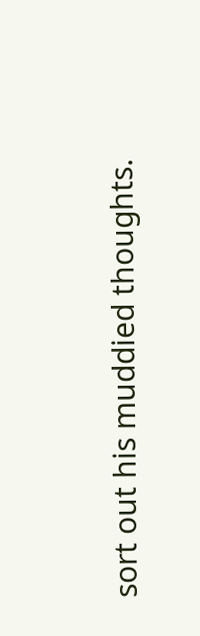sort out his muddied thoughts.